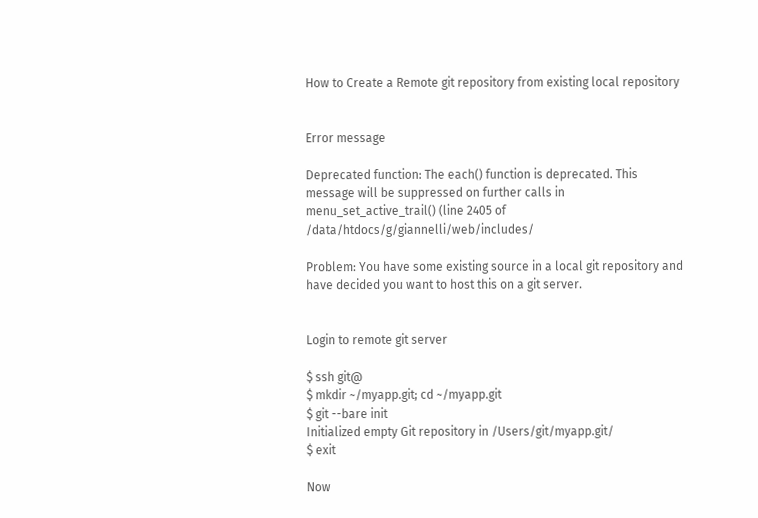How to Create a Remote git repository from existing local repository


Error message

Deprecated function: The each() function is deprecated. This message will be suppressed on further calls in menu_set_active_trail() (line 2405 of /data/htdocs/g/giannelli/web/includes/

Problem: You have some existing source in a local git repository and have decided you want to host this on a git server.


Login to remote git server

$ ssh git@
$ mkdir ~/myapp.git; cd ~/myapp.git
$ git --bare init
Initialized empty Git repository in /Users/git/myapp.git/
$ exit

Now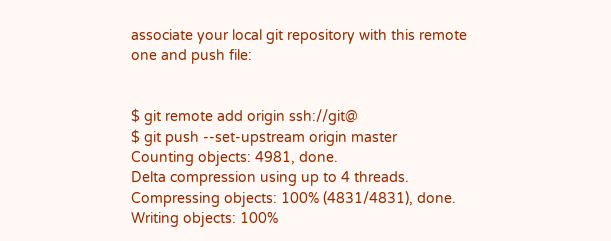associate your local git repository with this remote one and push file:


$ git remote add origin ssh://git@
$ git push --set-upstream origin master
Counting objects: 4981, done.
Delta compression using up to 4 threads.
Compressing objects: 100% (4831/4831), done.
Writing objects: 100%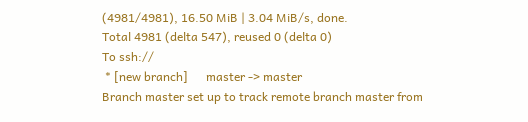(4981/4981), 16.50 MiB | 3.04 MiB/s, done.
Total 4981 (delta 547), reused 0 (delta 0)
To ssh://
 * [new branch]      master -> master
Branch master set up to track remote branch master from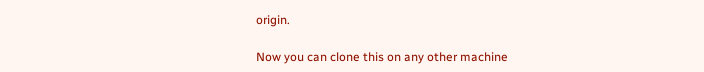origin.

Now you can clone this on any other machine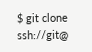$ git clone ssh://git@